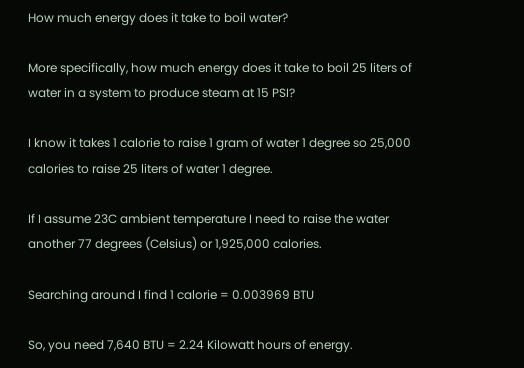How much energy does it take to boil water?

More specifically, how much energy does it take to boil 25 liters of water in a system to produce steam at 15 PSI?

I know it takes 1 calorie to raise 1 gram of water 1 degree so 25,000 calories to raise 25 liters of water 1 degree.

If I assume 23C ambient temperature I need to raise the water another 77 degrees (Celsius) or 1,925,000 calories.

Searching around I find 1 calorie = 0.003969 BTU

So, you need 7,640 BTU = 2.24 Kilowatt hours of energy.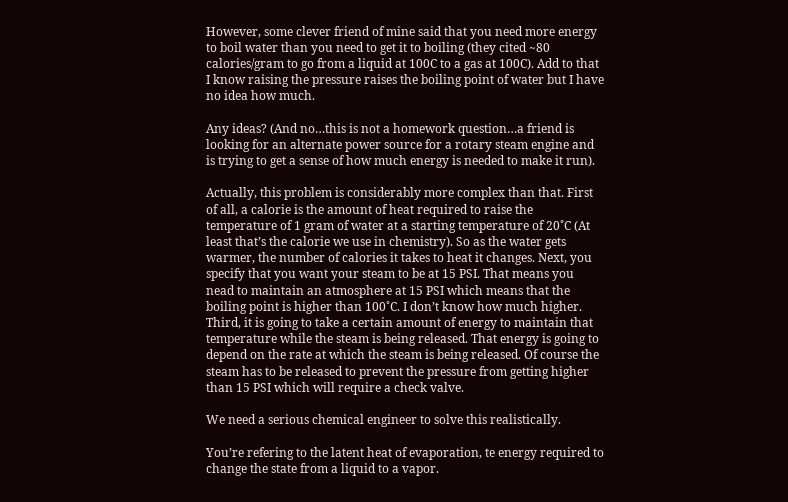However, some clever friend of mine said that you need more energy to boil water than you need to get it to boiling (they cited ~80 calories/gram to go from a liquid at 100C to a gas at 100C). Add to that I know raising the pressure raises the boiling point of water but I have no idea how much.

Any ideas? (And no…this is not a homework question…a friend is looking for an alternate power source for a rotary steam engine and is trying to get a sense of how much energy is needed to make it run).

Actually, this problem is considerably more complex than that. First of all, a calorie is the amount of heat required to raise the temperature of 1 gram of water at a starting temperature of 20˚C (At least that’s the calorie we use in chemistry). So as the water gets warmer, the number of calories it takes to heat it changes. Next, you specify that you want your steam to be at 15 PSI. That means you nead to maintain an atmosphere at 15 PSI which means that the boiling point is higher than 100˚C. I don’t know how much higher. Third, it is going to take a certain amount of energy to maintain that temperature while the steam is being released. That energy is going to depend on the rate at which the steam is being released. Of course the steam has to be released to prevent the pressure from getting higher than 15 PSI which will require a check valve.

We need a serious chemical engineer to solve this realistically.

You’re refering to the latent heat of evaporation, te energy required to change the state from a liquid to a vapor.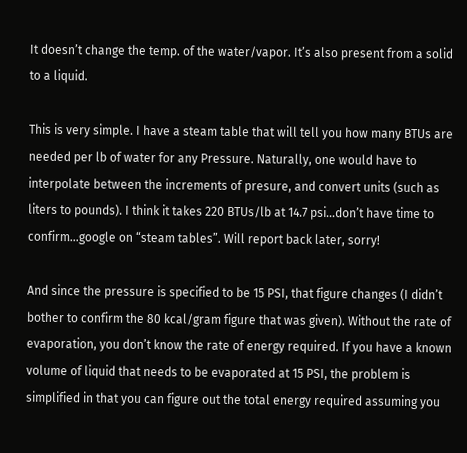It doesn’t change the temp. of the water/vapor. It’s also present from a solid to a liquid.

This is very simple. I have a steam table that will tell you how many BTUs are needed per lb of water for any Pressure. Naturally, one would have to interpolate between the increments of presure, and convert units (such as liters to pounds). I think it takes 220 BTUs/lb at 14.7 psi…don’t have time to confirm…google on “steam tables”. Will report back later, sorry!

And since the pressure is specified to be 15 PSI, that figure changes (I didn’t bother to confirm the 80 kcal/gram figure that was given). Without the rate of evaporation, you don’t know the rate of energy required. If you have a known volume of liquid that needs to be evaporated at 15 PSI, the problem is simplified in that you can figure out the total energy required assuming you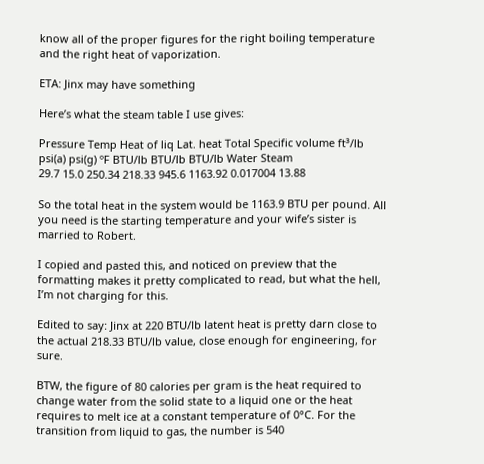know all of the proper figures for the right boiling temperature and the right heat of vaporization.

ETA: Jinx may have something

Here’s what the steam table I use gives:

Pressure Temp Heat of liq Lat. heat Total Specific volume ft³/lb
psi(a) psi(g) ºF BTU/lb BTU/lb BTU/lb Water Steam
29.7 15.0 250.34 218.33 945.6 1163.92 0.017004 13.88

So the total heat in the system would be 1163.9 BTU per pound. All you need is the starting temperature and your wife’s sister is married to Robert.

I copied and pasted this, and noticed on preview that the formatting makes it pretty complicated to read, but what the hell, I’m not charging for this.

Edited to say: Jinx at 220 BTU/lb latent heat is pretty darn close to the actual 218.33 BTU/lb value, close enough for engineering, for sure.

BTW, the figure of 80 calories per gram is the heat required to change water from the solid state to a liquid one or the heat requires to melt ice at a constant temperature of 0°C. For the transition from liquid to gas, the number is 540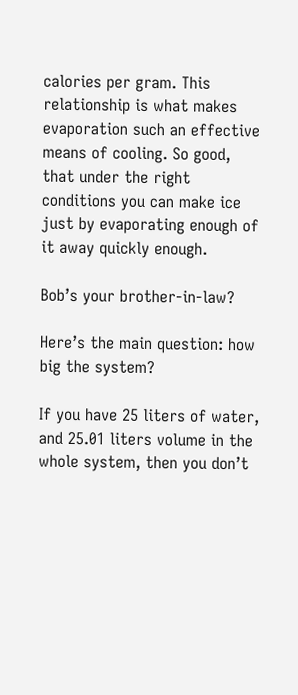calories per gram. This relationship is what makes evaporation such an effective means of cooling. So good, that under the right conditions you can make ice just by evaporating enough of it away quickly enough.

Bob’s your brother-in-law?

Here’s the main question: how big the system?

If you have 25 liters of water, and 25.01 liters volume in the whole system, then you don’t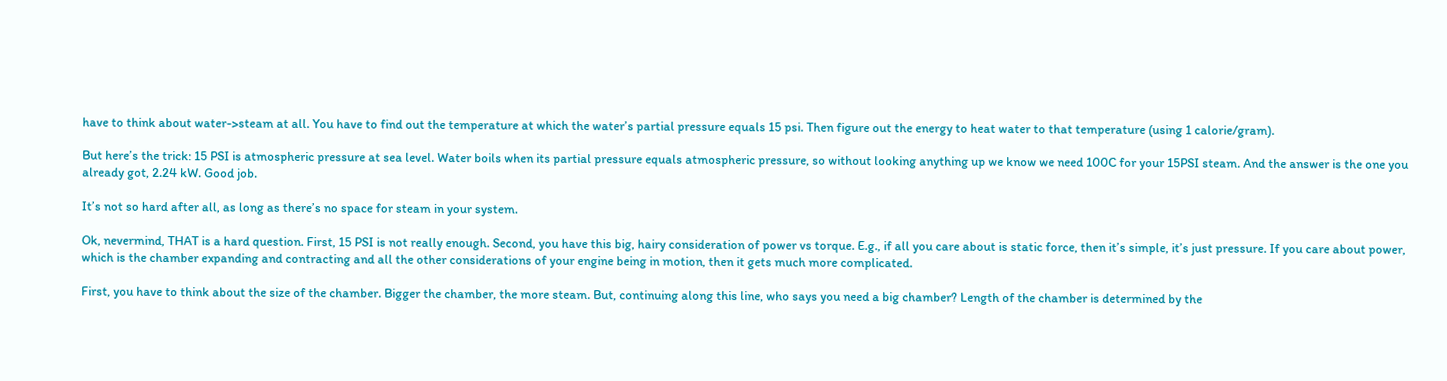have to think about water->steam at all. You have to find out the temperature at which the water’s partial pressure equals 15 psi. Then figure out the energy to heat water to that temperature (using 1 calorie/gram).

But here’s the trick: 15 PSI is atmospheric pressure at sea level. Water boils when its partial pressure equals atmospheric pressure, so without looking anything up we know we need 100C for your 15PSI steam. And the answer is the one you already got, 2.24 kW. Good job.

It’s not so hard after all, as long as there’s no space for steam in your system.

Ok, nevermind, THAT is a hard question. First, 15 PSI is not really enough. Second, you have this big, hairy consideration of power vs torque. E.g., if all you care about is static force, then it’s simple, it’s just pressure. If you care about power, which is the chamber expanding and contracting and all the other considerations of your engine being in motion, then it gets much more complicated.

First, you have to think about the size of the chamber. Bigger the chamber, the more steam. But, continuing along this line, who says you need a big chamber? Length of the chamber is determined by the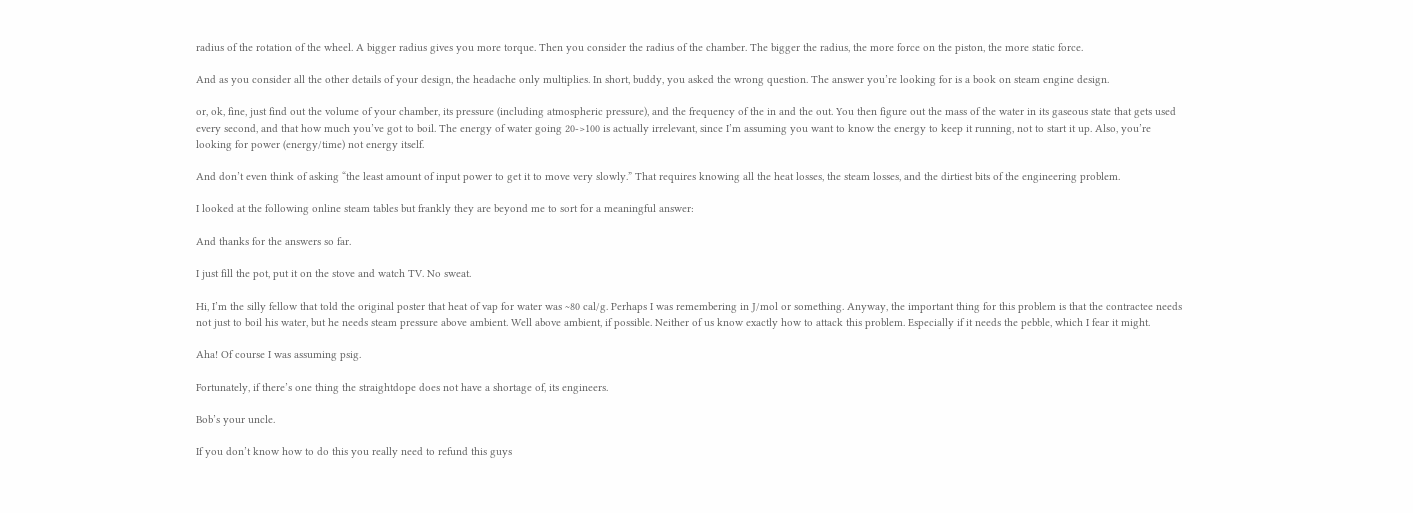radius of the rotation of the wheel. A bigger radius gives you more torque. Then you consider the radius of the chamber. The bigger the radius, the more force on the piston, the more static force.

And as you consider all the other details of your design, the headache only multiplies. In short, buddy, you asked the wrong question. The answer you’re looking for is a book on steam engine design.

or, ok, fine, just find out the volume of your chamber, its pressure (including atmospheric pressure), and the frequency of the in and the out. You then figure out the mass of the water in its gaseous state that gets used every second, and that how much you’ve got to boil. The energy of water going 20->100 is actually irrelevant, since I’m assuming you want to know the energy to keep it running, not to start it up. Also, you’re looking for power (energy/time) not energy itself.

And don’t even think of asking “the least amount of input power to get it to move very slowly.” That requires knowing all the heat losses, the steam losses, and the dirtiest bits of the engineering problem.

I looked at the following online steam tables but frankly they are beyond me to sort for a meaningful answer:

And thanks for the answers so far.

I just fill the pot, put it on the stove and watch TV. No sweat.

Hi, I’m the silly fellow that told the original poster that heat of vap for water was ~80 cal/g. Perhaps I was remembering in J/mol or something. Anyway, the important thing for this problem is that the contractee needs not just to boil his water, but he needs steam pressure above ambient. Well above ambient, if possible. Neither of us know exactly how to attack this problem. Especially if it needs the pebble, which I fear it might.

Aha! Of course I was assuming psig.

Fortunately, if there’s one thing the straightdope does not have a shortage of, its engineers.

Bob’s your uncle.

If you don’t know how to do this you really need to refund this guys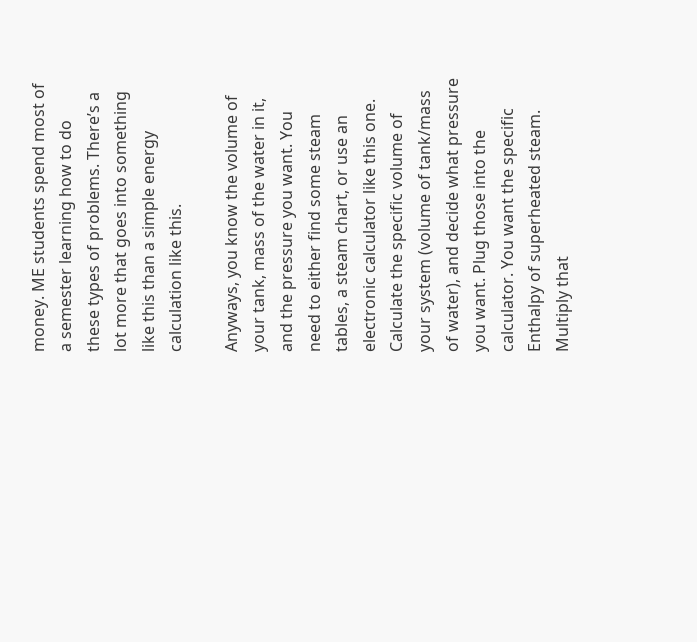money. ME students spend most of a semester learning how to do these types of problems. There’s a lot more that goes into something like this than a simple energy calculation like this.

Anyways, you know the volume of your tank, mass of the water in it, and the pressure you want. You need to either find some steam tables, a steam chart, or use an electronic calculator like this one. Calculate the specific volume of your system (volume of tank/mass of water), and decide what pressure you want. Plug those into the calculator. You want the specific Enthalpy of superheated steam. Multiply that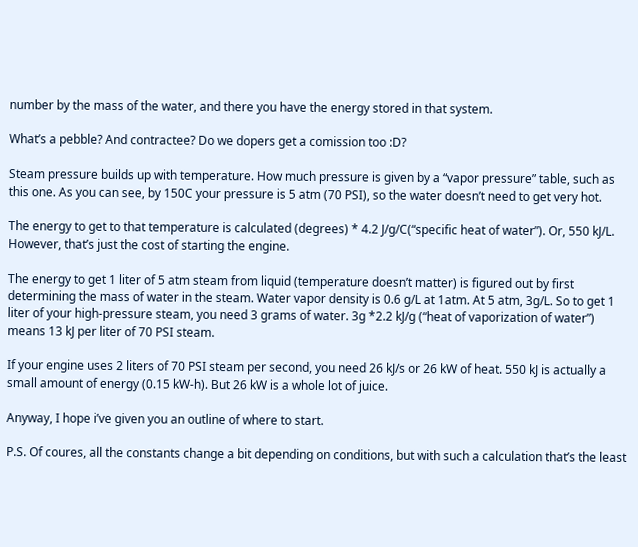number by the mass of the water, and there you have the energy stored in that system.

What’s a pebble? And contractee? Do we dopers get a comission too :D?

Steam pressure builds up with temperature. How much pressure is given by a “vapor pressure” table, such as this one. As you can see, by 150C your pressure is 5 atm (70 PSI), so the water doesn’t need to get very hot.

The energy to get to that temperature is calculated (degrees) * 4.2 J/g/C(“specific heat of water”). Or, 550 kJ/L. However, that’s just the cost of starting the engine.

The energy to get 1 liter of 5 atm steam from liquid (temperature doesn’t matter) is figured out by first determining the mass of water in the steam. Water vapor density is 0.6 g/L at 1atm. At 5 atm, 3g/L. So to get 1 liter of your high-pressure steam, you need 3 grams of water. 3g *2.2 kJ/g (“heat of vaporization of water”) means 13 kJ per liter of 70 PSI steam.

If your engine uses 2 liters of 70 PSI steam per second, you need 26 kJ/s or 26 kW of heat. 550 kJ is actually a small amount of energy (0.15 kW-h). But 26 kW is a whole lot of juice.

Anyway, I hope i’ve given you an outline of where to start.

P.S. Of coures, all the constants change a bit depending on conditions, but with such a calculation that’s the least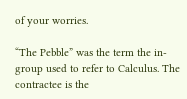of your worries.

“The Pebble” was the term the in-group used to refer to Calculus. The contractee is the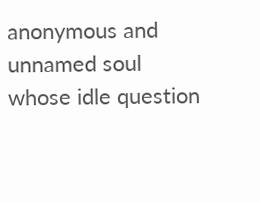anonymous and unnamed soul whose idle question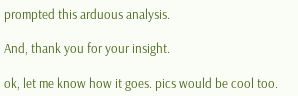prompted this arduous analysis.

And, thank you for your insight.

ok, let me know how it goes. pics would be cool too.